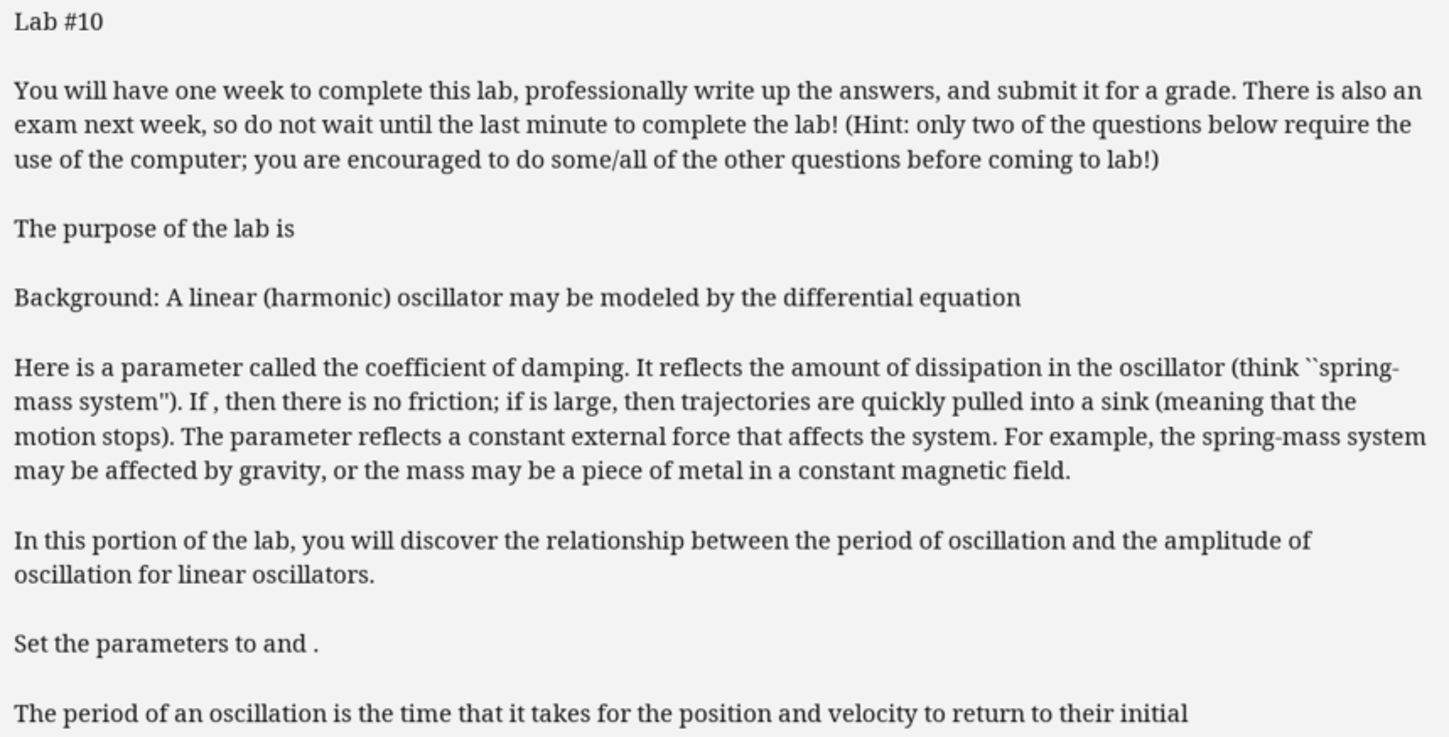Lab #10

You will have one week to complete this lab, professionally write up the answers, and submit it for a grade. There is also an exam next week, so do not wait until the last minute to complete the lab! (Hint: only two of the questions below require the use of the computer; you are encouraged to do some/all of the other questions before coming to lab!)

The purpose of the lab is

Background: A linear (harmonic) oscillator may be modeled by the differential equation

Here is a parameter called the coefficient of damping. It reflects the amount of dissipation in the oscillator (think ``spring-mass system''). If , then there is no friction; if is large, then trajectories are quickly pulled into a sink (meaning that the motion stops). The parameter reflects a constant external force that affects the system. For example, the spring-mass system may be affected by gravity, or the mass may be a piece of metal in a constant magnetic field.

In this portion of the lab, you will discover the relationship between the period of oscillation and the amplitude of oscillation for linear oscillators.

Set the parameters to and .

The period of an oscillation is the time that it takes for the position and velocity to return to their initial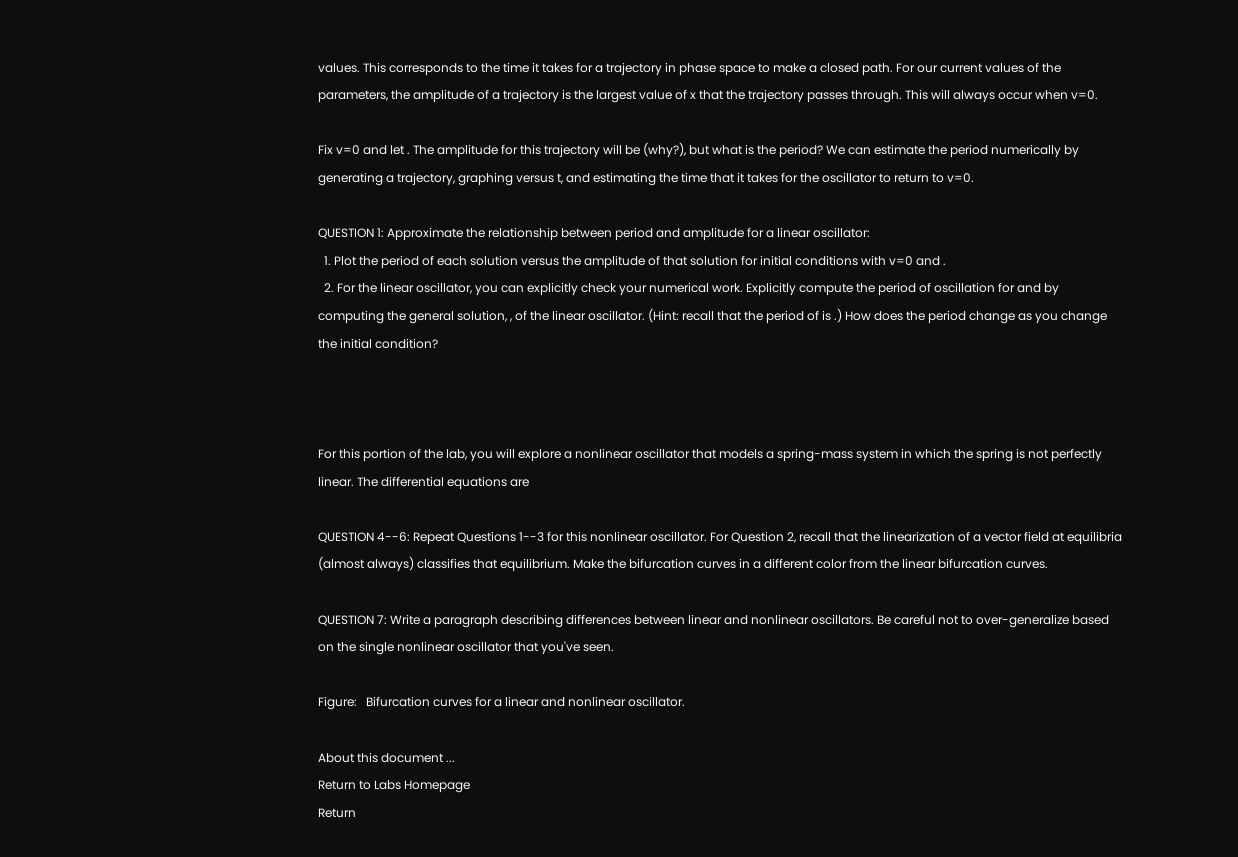values. This corresponds to the time it takes for a trajectory in phase space to make a closed path. For our current values of the parameters, the amplitude of a trajectory is the largest value of x that the trajectory passes through. This will always occur when v=0.

Fix v=0 and let . The amplitude for this trajectory will be (why?), but what is the period? We can estimate the period numerically by generating a trajectory, graphing versus t, and estimating the time that it takes for the oscillator to return to v=0.

QUESTION 1: Approximate the relationship between period and amplitude for a linear oscillator:
  1. Plot the period of each solution versus the amplitude of that solution for initial conditions with v=0 and .
  2. For the linear oscillator, you can explicitly check your numerical work. Explicitly compute the period of oscillation for and by computing the general solution, , of the linear oscillator. (Hint: recall that the period of is .) How does the period change as you change the initial condition?



For this portion of the lab, you will explore a nonlinear oscillator that models a spring-mass system in which the spring is not perfectly linear. The differential equations are

QUESTION 4--6: Repeat Questions 1--3 for this nonlinear oscillator. For Question 2, recall that the linearization of a vector field at equilibria (almost always) classifies that equilibrium. Make the bifurcation curves in a different color from the linear bifurcation curves.

QUESTION 7: Write a paragraph describing differences between linear and nonlinear oscillators. Be careful not to over-generalize based on the single nonlinear oscillator that you've seen.

Figure:   Bifurcation curves for a linear and nonlinear oscillator.

About this document ...
Return to Labs Homepage
Return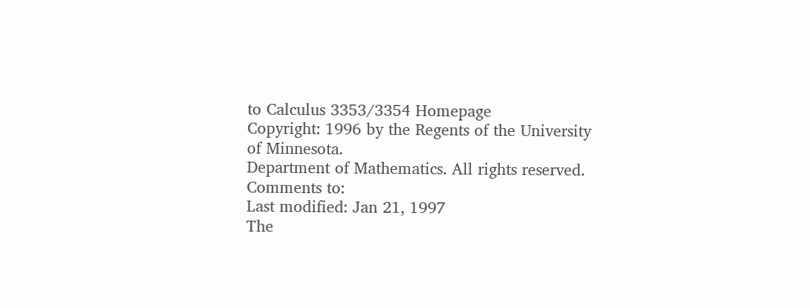to Calculus 3353/3354 Homepage
Copyright: 1996 by the Regents of the University of Minnesota.
Department of Mathematics. All rights reserved.
Comments to:
Last modified: Jan 21, 1997
The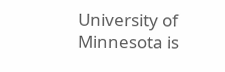University of Minnesota is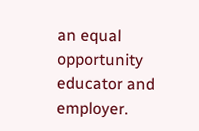an equal opportunity educator and employer.